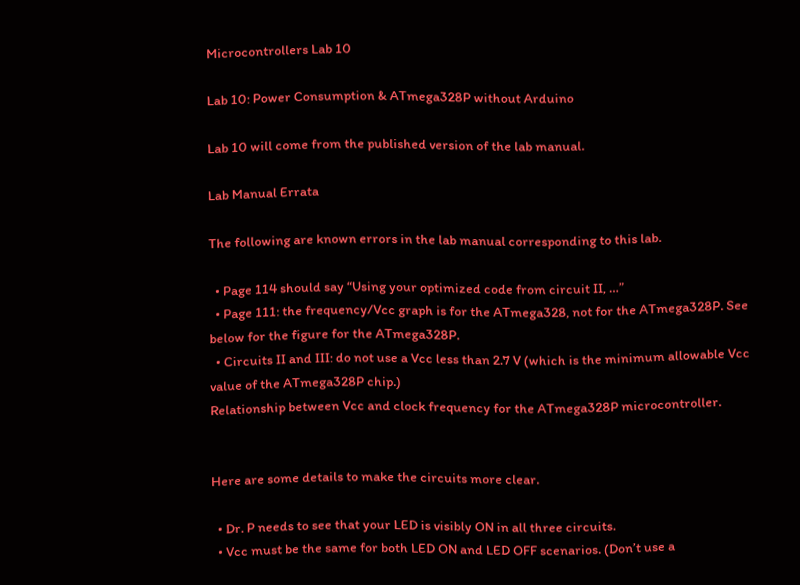Microcontrollers Lab 10

Lab 10: Power Consumption & ATmega328P without Arduino

Lab 10 will come from the published version of the lab manual.

Lab Manual Errata

The following are known errors in the lab manual corresponding to this lab.

  • Page 114 should say “Using your optimized code from circuit II, …”
  • Page 111: the frequency/Vcc graph is for the ATmega328, not for the ATmega328P. See below for the figure for the ATmega328P.
  • Circuits II and III: do not use a Vcc less than 2.7 V (which is the minimum allowable Vcc value of the ATmega328P chip.)
Relationship between Vcc and clock frequency for the ATmega328P microcontroller.


Here are some details to make the circuits more clear.

  • Dr. P needs to see that your LED is visibly ON in all three circuits.
  • Vcc must be the same for both LED ON and LED OFF scenarios. (Don’t use a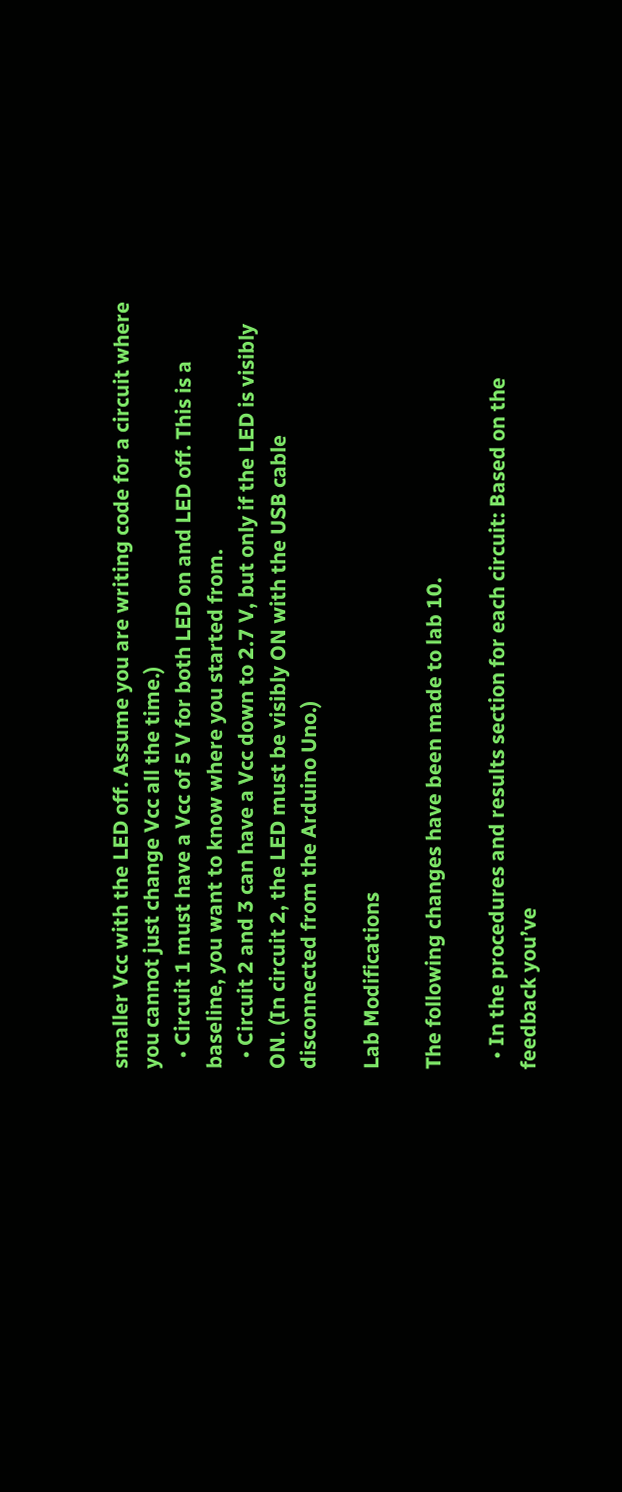smaller Vcc with the LED off. Assume you are writing code for a circuit where you cannot just change Vcc all the time.)
  • Circuit 1 must have a Vcc of 5 V for both LED on and LED off. This is a baseline, you want to know where you started from.
  • Circuit 2 and 3 can have a Vcc down to 2.7 V, but only if the LED is visibly ON. (In circuit 2, the LED must be visibly ON with the USB cable disconnected from the Arduino Uno.)

Lab Modifications

The following changes have been made to lab 10.

  • In the procedures and results section for each circuit: Based on the feedback you’ve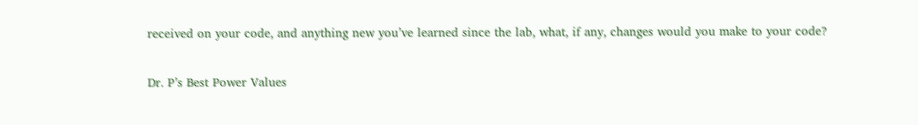received on your code, and anything new you’ve learned since the lab, what, if any, changes would you make to your code?

Dr. P’s Best Power Values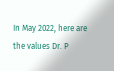In May 2022, here are the values Dr. P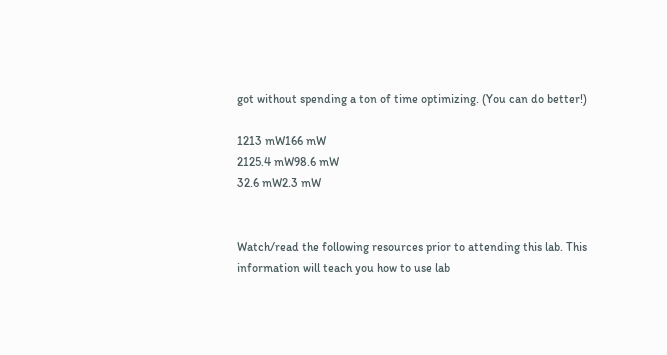got without spending a ton of time optimizing. (You can do better!)

1213 mW166 mW
2125.4 mW98.6 mW
32.6 mW2.3 mW


Watch/read the following resources prior to attending this lab. This information will teach you how to use lab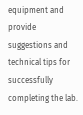equipment and provide suggestions and technical tips for successfully completing the lab.